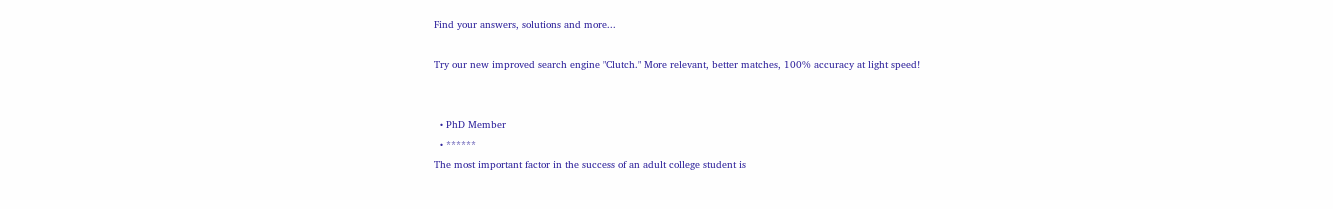Find your answers, solutions and more...

Try our new improved search engine "Clutch." More relevant, better matches, 100% accuracy at light speed!


  • PhD Member
  • ******
The most important factor in the success of an adult college student is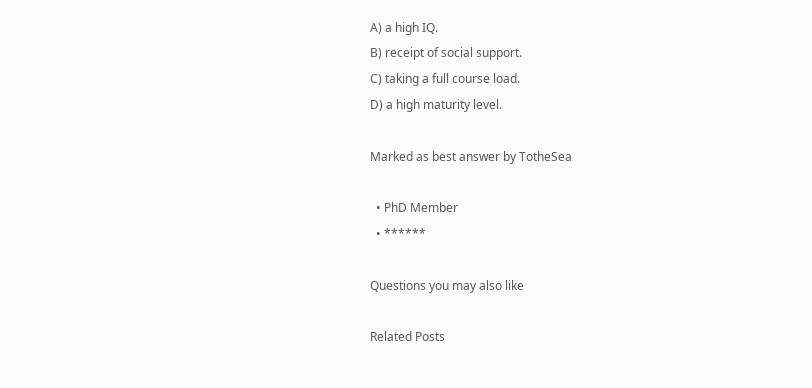A) a high IQ.
B) receipt of social support.
C) taking a full course load.
D) a high maturity level.

Marked as best answer by TotheSea

  • PhD Member
  • ******

Questions you may also like

Related Posts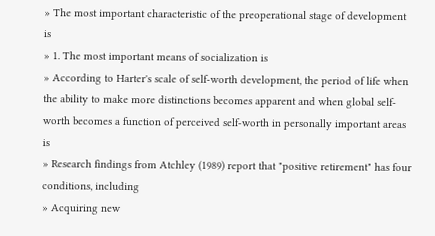» The most important characteristic of the preoperational stage of development is
» 1. The most important means of socialization is
» According to Harter's scale of self-worth development, the period of life when the ability to make more distinctions becomes apparent and when global self-worth becomes a function of perceived self-worth in personally important areas is
» Research findings from Atchley (1989) report that "positive retirement" has four conditions, including
» Acquiring new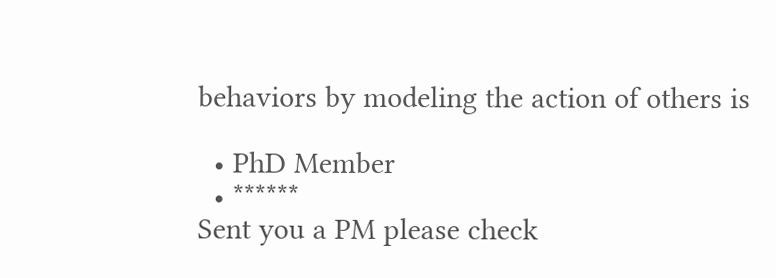behaviors by modeling the action of others is

  • PhD Member
  • ******
Sent you a PM please check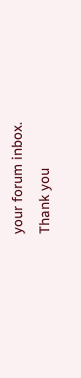your forum inbox. Thank you